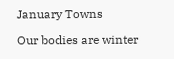January Towns

Our bodies are winter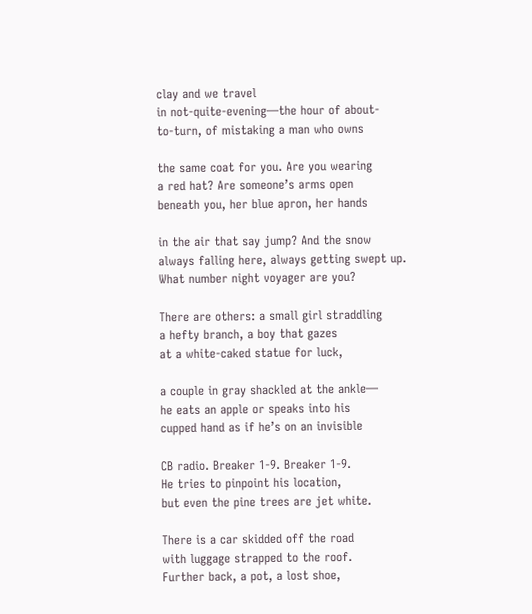clay and we travel
in not-quite-evening—the hour of about-
to-turn, of mistaking a man who owns

the same coat for you. Are you wearing
a red hat? Are someone’s arms open
beneath you, her blue apron, her hands

in the air that say jump? And the snow
always falling here, always getting swept up.
What number night voyager are you?

There are others: a small girl straddling
a hefty branch, a boy that gazes
at a white-caked statue for luck,

a couple in gray shackled at the ankle—
he eats an apple or speaks into his
cupped hand as if he’s on an invisible

CB radio. Breaker 1-9. Breaker 1-9.
He tries to pinpoint his location,
but even the pine trees are jet white.

There is a car skidded off the road
with luggage strapped to the roof.
Further back, a pot, a lost shoe,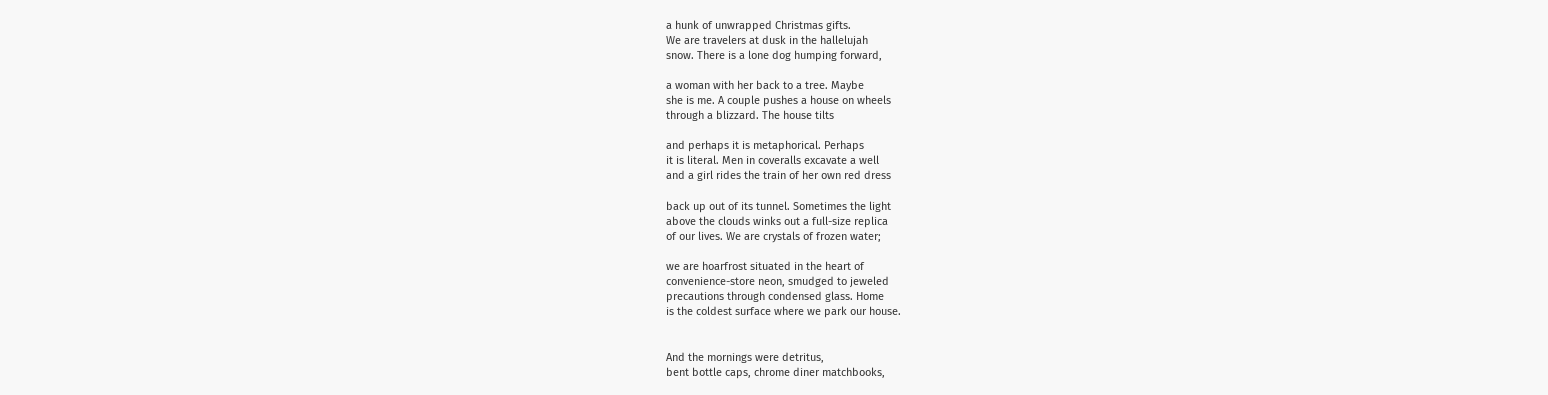a hunk of unwrapped Christmas gifts.
We are travelers at dusk in the hallelujah
snow. There is a lone dog humping forward,

a woman with her back to a tree. Maybe
she is me. A couple pushes a house on wheels
through a blizzard. The house tilts

and perhaps it is metaphorical. Perhaps
it is literal. Men in coveralls excavate a well
and a girl rides the train of her own red dress

back up out of its tunnel. Sometimes the light
above the clouds winks out a full-size replica
of our lives. We are crystals of frozen water;

we are hoarfrost situated in the heart of
convenience-store neon, smudged to jeweled
precautions through condensed glass. Home
is the coldest surface where we park our house.


And the mornings were detritus,
bent bottle caps, chrome diner matchbooks,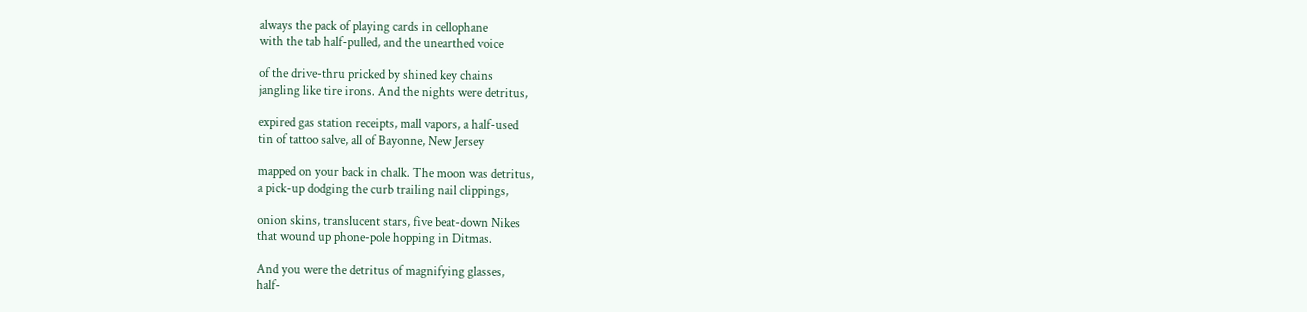always the pack of playing cards in cellophane
with the tab half-pulled, and the unearthed voice

of the drive-thru pricked by shined key chains
jangling like tire irons. And the nights were detritus,

expired gas station receipts, mall vapors, a half-used
tin of tattoo salve, all of Bayonne, New Jersey

mapped on your back in chalk. The moon was detritus,
a pick-up dodging the curb trailing nail clippings,

onion skins, translucent stars, five beat-down Nikes
that wound up phone-pole hopping in Ditmas.

And you were the detritus of magnifying glasses,
half-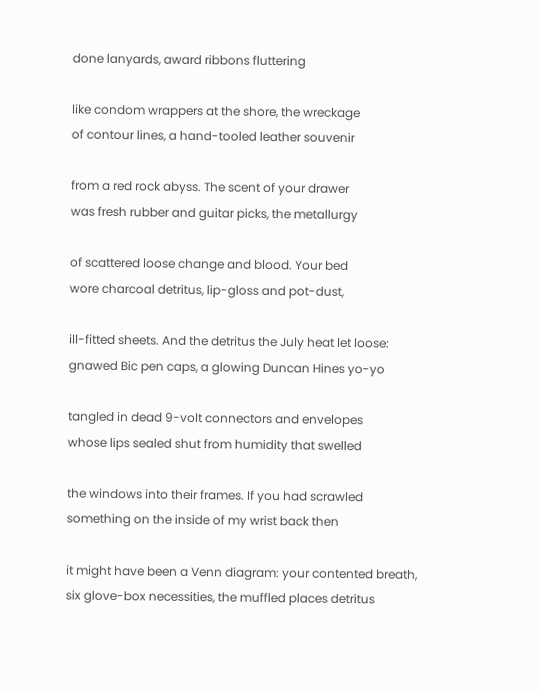done lanyards, award ribbons fluttering

like condom wrappers at the shore, the wreckage
of contour lines, a hand-tooled leather souvenir

from a red rock abyss. The scent of your drawer
was fresh rubber and guitar picks, the metallurgy

of scattered loose change and blood. Your bed
wore charcoal detritus, lip-gloss and pot-dust,

ill-fitted sheets. And the detritus the July heat let loose:
gnawed Bic pen caps, a glowing Duncan Hines yo-yo

tangled in dead 9-volt connectors and envelopes
whose lips sealed shut from humidity that swelled

the windows into their frames. If you had scrawled
something on the inside of my wrist back then

it might have been a Venn diagram: your contented breath,
six glove-box necessities, the muffled places detritus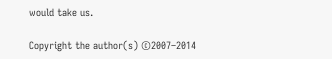would take us.

Copyright the author(s) ©2007–2014